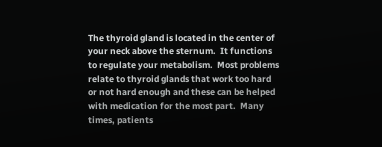The thyroid gland is located in the center of your neck above the sternum.  It functions to regulate your metabolism.  Most problems relate to thyroid glands that work too hard or not hard enough and these can be helped with medication for the most part.  Many times, patients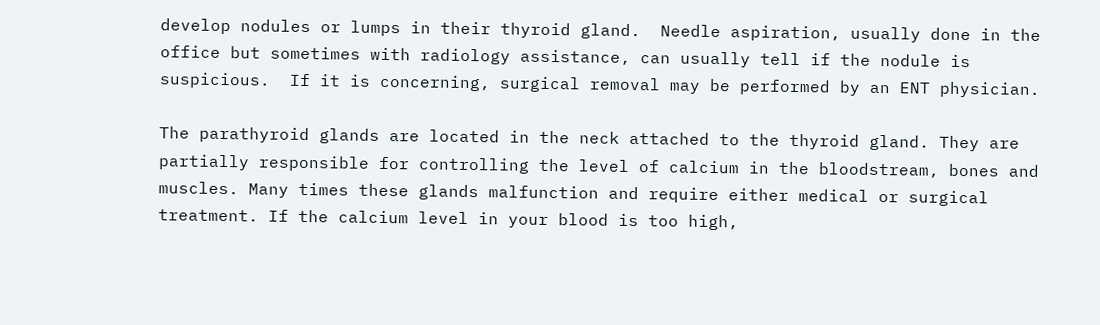develop nodules or lumps in their thyroid gland.  Needle aspiration, usually done in the office but sometimes with radiology assistance, can usually tell if the nodule is suspicious.  If it is concerning, surgical removal may be performed by an ENT physician.

The parathyroid glands are located in the neck attached to the thyroid gland. They are partially responsible for controlling the level of calcium in the bloodstream, bones and muscles. Many times these glands malfunction and require either medical or surgical treatment. If the calcium level in your blood is too high,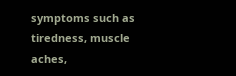symptoms such as tiredness, muscle aches,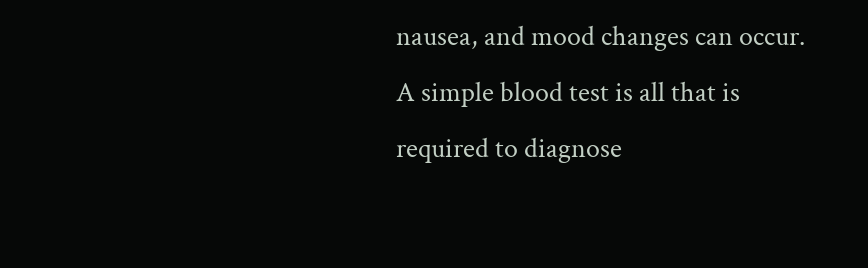nausea, and mood changes can occur. A simple blood test is all that is required to diagnose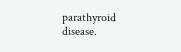parathyroid disease.